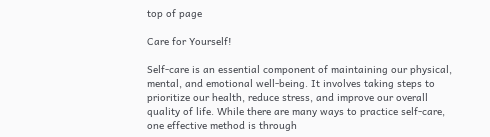top of page

Care for Yourself!

Self-care is an essential component of maintaining our physical, mental, and emotional well-being. It involves taking steps to prioritize our health, reduce stress, and improve our overall quality of life. While there are many ways to practice self-care, one effective method is through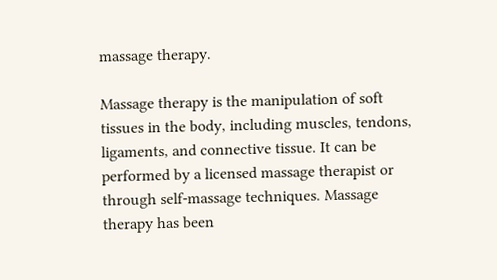massage therapy.

Massage therapy is the manipulation of soft tissues in the body, including muscles, tendons, ligaments, and connective tissue. It can be performed by a licensed massage therapist or through self-massage techniques. Massage therapy has been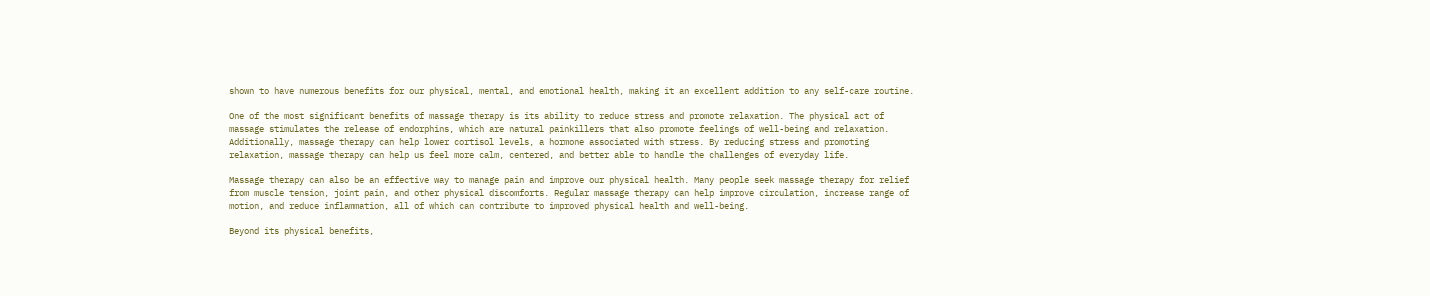shown to have numerous benefits for our physical, mental, and emotional health, making it an excellent addition to any self-care routine.

One of the most significant benefits of massage therapy is its ability to reduce stress and promote relaxation. The physical act of massage stimulates the release of endorphins, which are natural painkillers that also promote feelings of well-being and relaxation. Additionally, massage therapy can help lower cortisol levels, a hormone associated with stress. By reducing stress and promoting relaxation, massage therapy can help us feel more calm, centered, and better able to handle the challenges of everyday life.

Massage therapy can also be an effective way to manage pain and improve our physical health. Many people seek massage therapy for relief from muscle tension, joint pain, and other physical discomforts. Regular massage therapy can help improve circulation, increase range of motion, and reduce inflammation, all of which can contribute to improved physical health and well-being.

Beyond its physical benefits,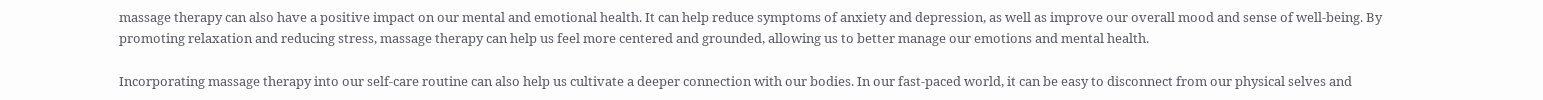massage therapy can also have a positive impact on our mental and emotional health. It can help reduce symptoms of anxiety and depression, as well as improve our overall mood and sense of well-being. By promoting relaxation and reducing stress, massage therapy can help us feel more centered and grounded, allowing us to better manage our emotions and mental health.

Incorporating massage therapy into our self-care routine can also help us cultivate a deeper connection with our bodies. In our fast-paced world, it can be easy to disconnect from our physical selves and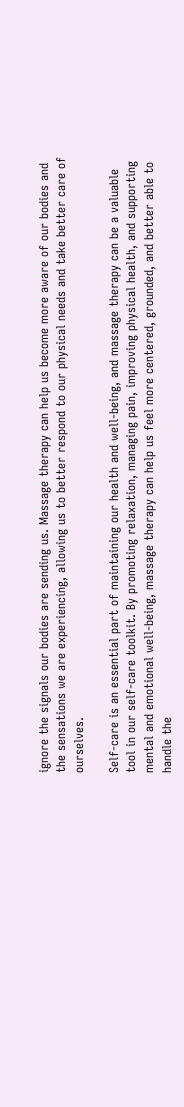ignore the signals our bodies are sending us. Massage therapy can help us become more aware of our bodies and the sensations we are experiencing, allowing us to better respond to our physical needs and take better care of ourselves.

Self-care is an essential part of maintaining our health and well-being, and massage therapy can be a valuable tool in our self-care toolkit. By promoting relaxation, managing pain, improving physical health, and supporting mental and emotional well-being, massage therapy can help us feel more centered, grounded, and better able to handle the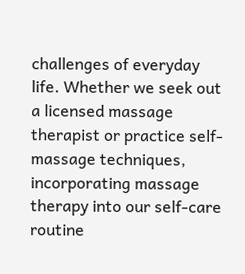challenges of everyday life. Whether we seek out a licensed massage therapist or practice self-massage techniques, incorporating massage therapy into our self-care routine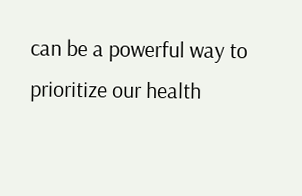can be a powerful way to prioritize our health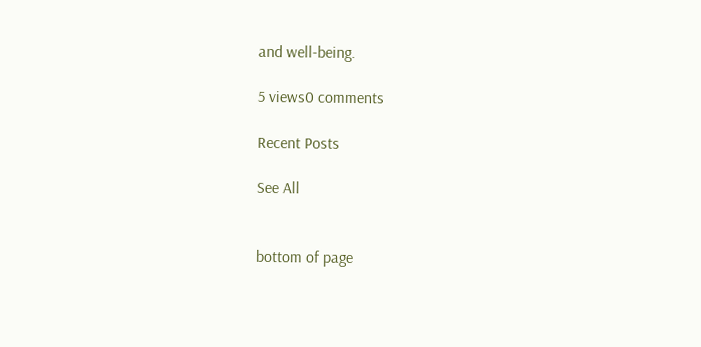and well-being.

5 views0 comments

Recent Posts

See All


bottom of page